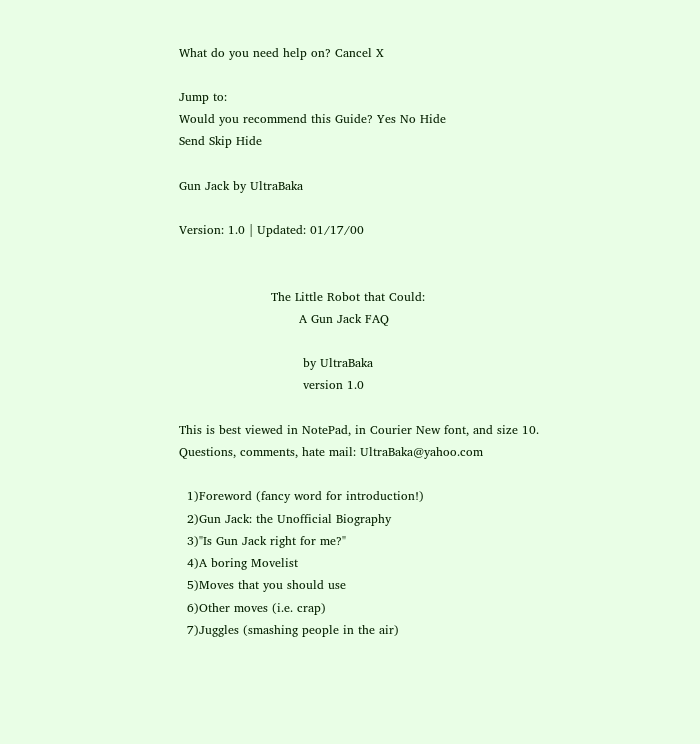What do you need help on? Cancel X

Jump to:
Would you recommend this Guide? Yes No Hide
Send Skip Hide

Gun Jack by UltraBaka

Version: 1.0 | Updated: 01/17/00


                       The Little Robot that Could:
                              A Gun Jack FAQ

                               by UltraBaka
                               version 1.0

This is best viewed in NotePad, in Courier New font, and size 10.
Questions, comments, hate mail: UltraBaka@yahoo.com

  1)Foreword (fancy word for introduction!)
  2)Gun Jack: the Unofficial Biography
  3)"Is Gun Jack right for me?"
  4)A boring Movelist
  5)Moves that you should use
  6)Other moves (i.e. crap)
  7)Juggles (smashing people in the air)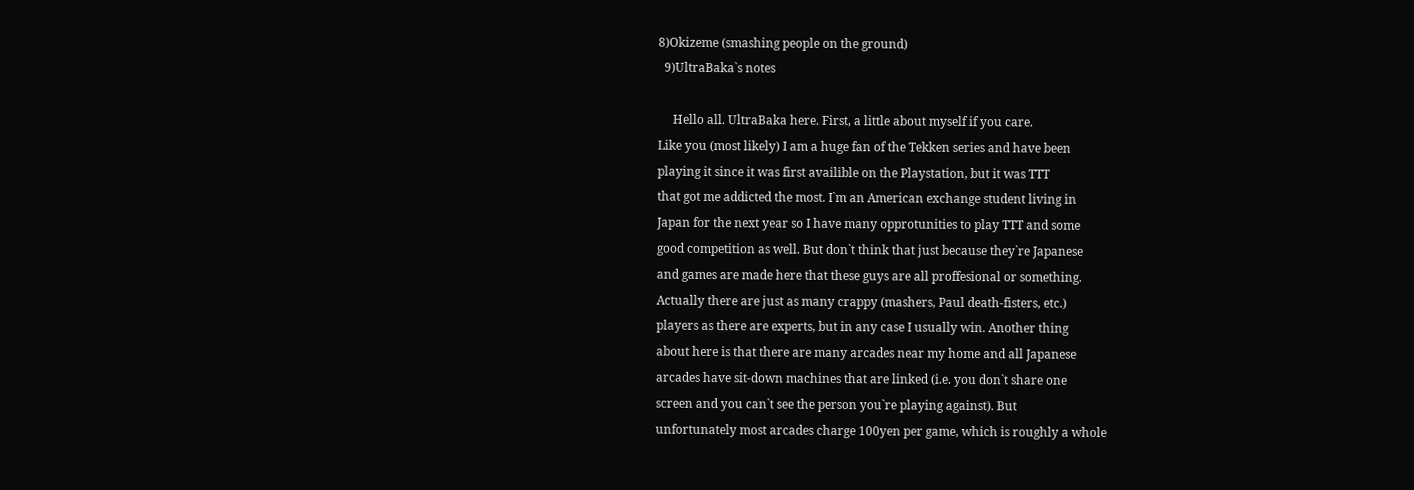8)Okizeme (smashing people on the ground)
  9)UltraBaka`s notes

     Hello all. UltraBaka here. First, a little about myself if you care.
Like you (most likely) I am a huge fan of the Tekken series and have been
playing it since it was first availible on the Playstation, but it was TTT
that got me addicted the most. I`m an American exchange student living in
Japan for the next year so I have many opprotunities to play TTT and some
good competition as well. But don`t think that just because they`re Japanese
and games are made here that these guys are all proffesional or something.
Actually there are just as many crappy (mashers, Paul death-fisters, etc.)
players as there are experts, but in any case I usually win. Another thing
about here is that there are many arcades near my home and all Japanese
arcades have sit-down machines that are linked (i.e. you don`t share one
screen and you can`t see the person you`re playing against). But
unfortunately most arcades charge 100yen per game, which is roughly a whole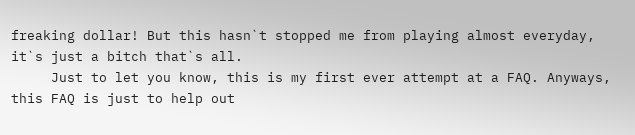freaking dollar! But this hasn`t stopped me from playing almost everyday,
it`s just a bitch that`s all.
     Just to let you know, this is my first ever attempt at a FAQ. Anyways,
this FAQ is just to help out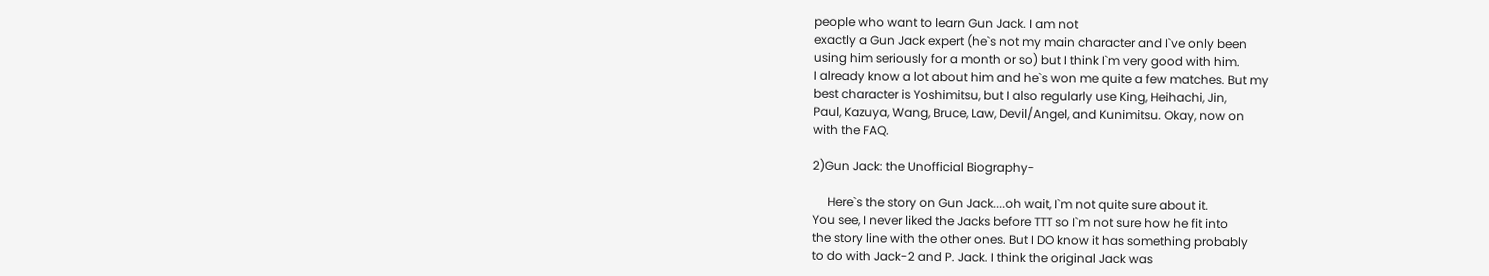people who want to learn Gun Jack. I am not
exactly a Gun Jack expert (he`s not my main character and I`ve only been
using him seriously for a month or so) but I think I`m very good with him.
I already know a lot about him and he`s won me quite a few matches. But my
best character is Yoshimitsu, but I also regularly use King, Heihachi, Jin,
Paul, Kazuya, Wang, Bruce, Law, Devil/Angel, and Kunimitsu. Okay, now on
with the FAQ.

2)Gun Jack: the Unofficial Biography-

     Here`s the story on Gun Jack....oh wait, I`m not quite sure about it.
You see, I never liked the Jacks before TTT so I`m not sure how he fit into
the story line with the other ones. But I DO know it has something probably
to do with Jack-2 and P. Jack. I think the original Jack was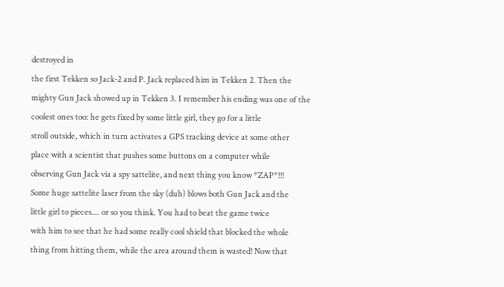destroyed in
the first Tekken so Jack-2 and P. Jack replaced him in Tekken 2. Then the
mighty Gun Jack showed up in Tekken 3. I remember his ending was one of the
coolest ones too: he gets fixed by some little girl, they go for a little
stroll outside, which in turn activates a GPS tracking device at some other
place with a scientist that pushes some buttons on a computer while
observing Gun Jack via a spy sattelite, and next thing you know *ZAP*!!!
Some huge sattelite laser from the sky (duh) blows both Gun Jack and the
little girl to pieces.... or so you think. You had to beat the game twice
with him to see that he had some really cool shield that blocked the whole
thing from hitting them, while the area around them is wasted! Now that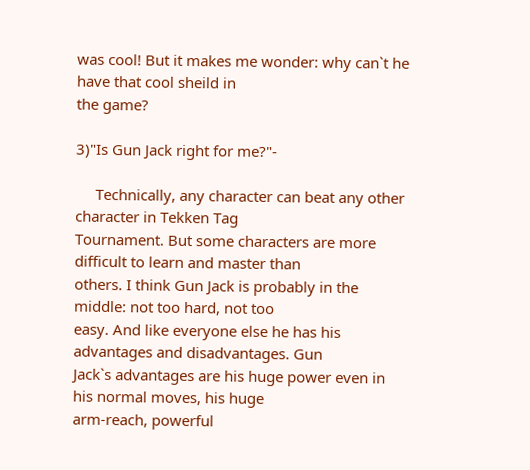was cool! But it makes me wonder: why can`t he have that cool sheild in
the game?

3)"Is Gun Jack right for me?"-

     Technically, any character can beat any other character in Tekken Tag
Tournament. But some characters are more difficult to learn and master than
others. I think Gun Jack is probably in the middle: not too hard, not too
easy. And like everyone else he has his advantages and disadvantages. Gun
Jack`s advantages are his huge power even in his normal moves, his huge
arm-reach, powerful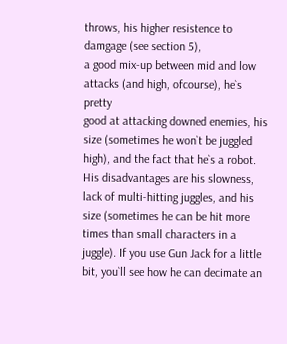throws, his higher resistence to damgage (see section 5),
a good mix-up between mid and low attacks (and high, ofcourse), he`s pretty
good at attacking downed enemies, his size (sometimes he won`t be juggled
high), and the fact that he`s a robot. His disadvantages are his slowness,
lack of multi-hitting juggles, and his size (sometimes he can be hit more
times than small characters in a juggle). If you use Gun Jack for a little
bit, you`ll see how he can decimate an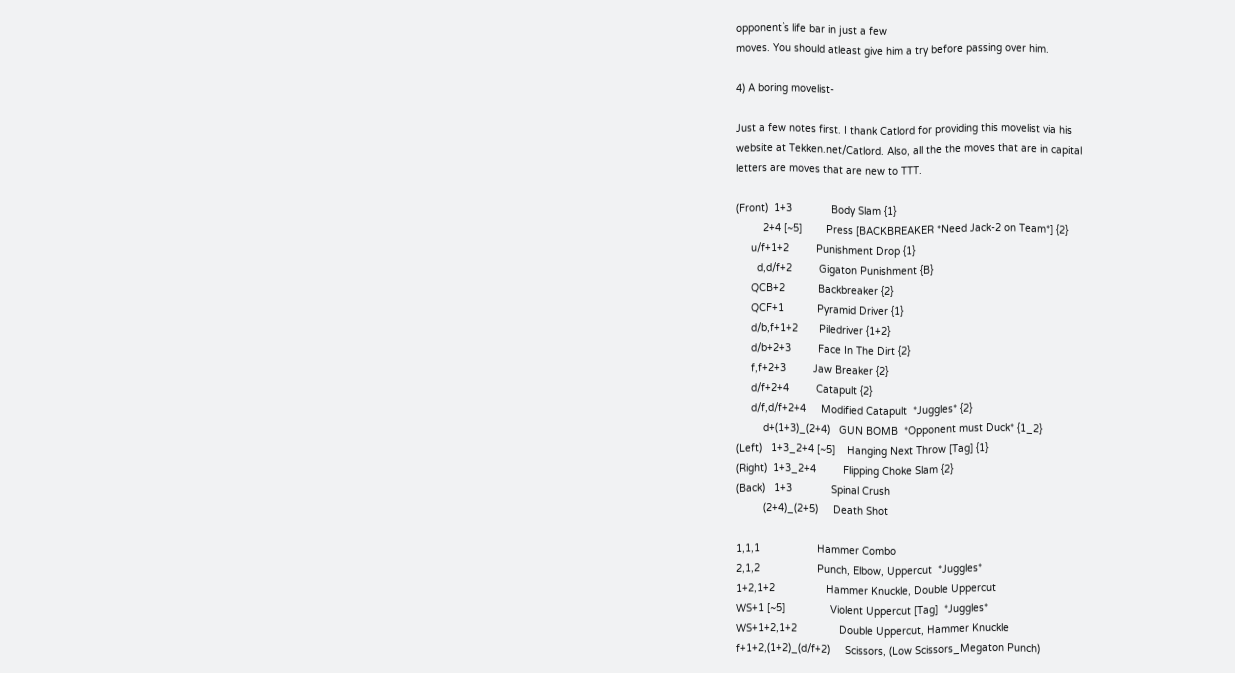opponent`s life bar in just a few
moves. You should atleast give him a try before passing over him.

4) A boring movelist-

Just a few notes first. I thank Catlord for providing this movelist via his
website at Tekken.net/Catlord. Also, all the the moves that are in capital
letters are moves that are new to TTT.

(Front)  1+3             Body Slam {1}
         2+4 [~5]        Press [BACKBREAKER *Need Jack-2 on Team*] {2}
     u/f+1+2         Punishment Drop {1}
       d,d/f+2         Gigaton Punishment {B}
     QCB+2           Backbreaker {2}
     QCF+1           Pyramid Driver {1}
     d/b,f+1+2       Piledriver {1+2}
     d/b+2+3         Face In The Dirt {2}
     f,f+2+3         Jaw Breaker {2}
     d/f+2+4         Catapult {2}
     d/f,d/f+2+4     Modified Catapult  *Juggles* {2}
         d+(1+3)_(2+4)   GUN BOMB  *Opponent must Duck* {1_2}
(Left)   1+3_2+4 [~5]    Hanging Next Throw [Tag] {1}
(Right)  1+3_2+4         Flipping Choke Slam {2}
(Back)   1+3             Spinal Crush
         (2+4)_(2+5)     Death Shot

1,1,1                   Hammer Combo
2,1,2                   Punch, Elbow, Uppercut  *Juggles*
1+2,1+2                 Hammer Knuckle, Double Uppercut
WS+1 [~5]               Violent Uppercut [Tag]  *Juggles*
WS+1+2,1+2              Double Uppercut, Hammer Knuckle
f+1+2,(1+2)_(d/f+2)     Scissors, (Low Scissors_Megaton Punch)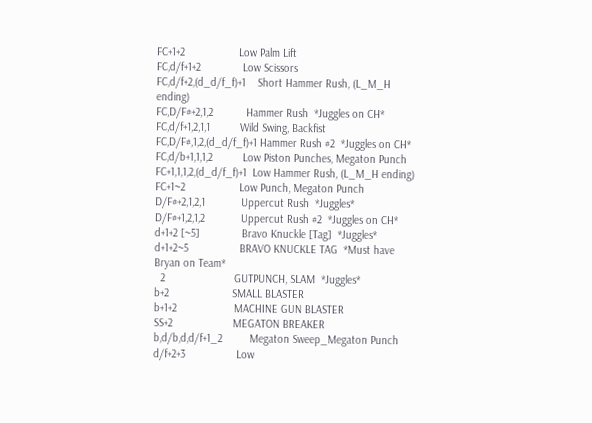FC+1+2                  Low Palm Lift
FC,d/f+1+2              Low Scissors
FC,d/f+2,(d_d/f_f)+1    Short Hammer Rush, (L_M_H ending)
FC,D/F#+2,1,2           Hammer Rush  *Juggles on CH*
FC,d/f+1,2,1,1          Wild Swing, Backfist
FC,D/F#,1,2,(d_d/f_f)+1 Hammer Rush #2  *Juggles on CH*
FC,d/b+1,1,1,2          Low Piston Punches, Megaton Punch
FC+1,1,1,2,(d_d/f_f)+1  Low Hammer Rush, (L_M_H ending)
FC+1~2                  Low Punch, Megaton Punch
D/F#+2,1,2,1            Uppercut Rush  *Juggles*
D/F#+1,2,1,2            Uppercut Rush #2  *Juggles on CH*
d+1+2 [~5]              Bravo Knuckle [Tag]  *Juggles*
d+1+2~5                 BRAVO KNUCKLE TAG  *Must have Bryan on Team*
  2                       GUTPUNCH, SLAM  *Juggles*
b+2                     SMALL BLASTER
b+1+2                   MACHINE GUN BLASTER
SS+2                    MEGATON BREAKER
b,d/b,d,d/f+1_2         Megaton Sweep_Megaton Punch
d/f+2+3                 Low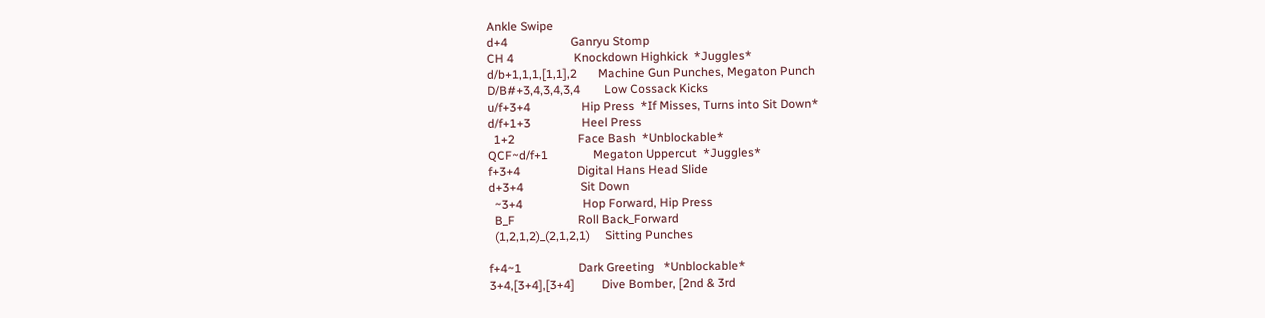Ankle Swipe
d+4                     Ganryu Stomp
CH 4                    Knockdown Highkick  *Juggles*
d/b+1,1,1,[1,1],2       Machine Gun Punches, Megaton Punch
D/B#+3,4,3,4,3,4        Low Cossack Kicks
u/f+3+4                 Hip Press  *If Misses, Turns into Sit Down*
d/f+1+3                 Heel Press
  1+2                     Face Bash  *Unblockable*
QCF~d/f+1               Megaton Uppercut  *Juggles*
f+3+4                   Digital Hans Head Slide
d+3+4                   Sit Down
  ~3+4                    Hop Forward, Hip Press
  B_F                     Roll Back_Forward
  (1,2,1,2)_(2,1,2,1)     Sitting Punches

f+4~1                   Dark Greeting   *Unblockable*
3+4,[3+4],[3+4]         Dive Bomber, [2nd & 3rd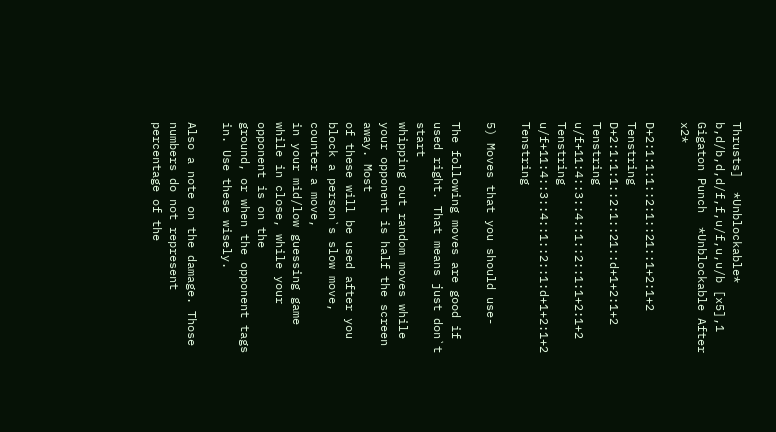Thrusts]  *Unblockable*
b,d/b,d,d/f,f,u/f,u,u/b [x5],1     Gigaton Punch  *Unblockable After x2*

D+2:1:1:1::2:1::21::1+2:1+2        Tenstring
D+2:1:1:1::2:1::21::d+1+2:1+2      Tenstring
u/f+11:4::3::4::1::2::1:1+2:1+2    Tenstring
u/f+11:4::3::4::1::2::1:d+1+2:1+2  Tenstring

5) Moves that you should use-

The following moves are good if used right. That means just don`t start
whipping out random moves while your opponent is half the screen away. Most
of these will be used after you block a person`s slow move, counter a move,
in your mid/low guessing game while in close, while your opponent is on the
ground, or when the opponent tags in. Use these wisely.

Also a note on the damage. Those numbers do not represent percentage of the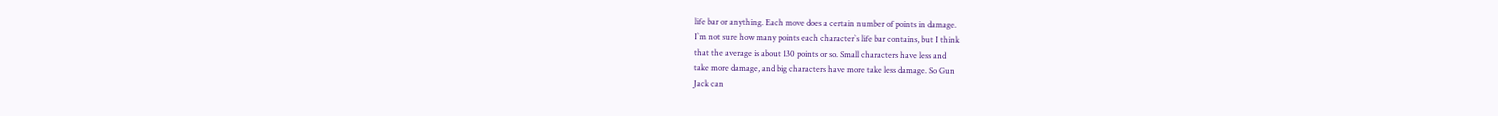life bar or anything. Each move does a certain number of points in damage.
I`m not sure how many points each character`s life bar contains, but I think
that the average is about 130 points or so. Small characters have less and
take more damage, and big characters have more take less damage. So Gun
Jack can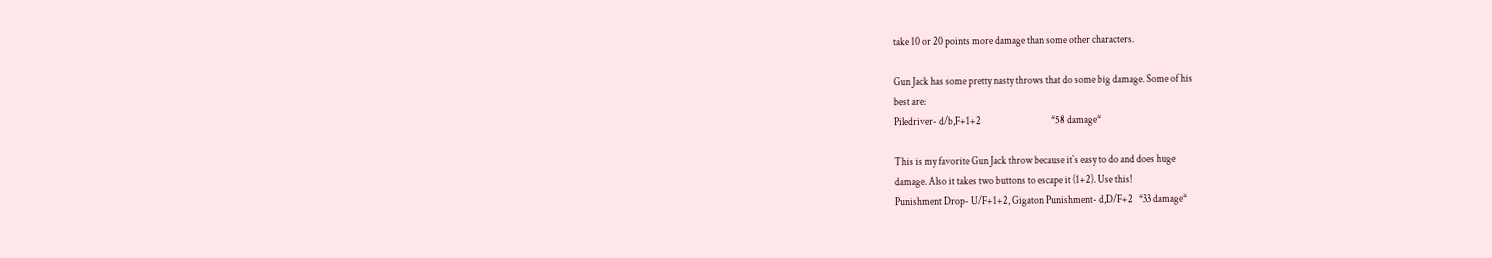take 10 or 20 points more damage than some other characters.

Gun Jack has some pretty nasty throws that do some big damage. Some of his
best are:
Piledriver- d/b,F+1+2                                   *58 damage*

This is my favorite Gun Jack throw because it`s easy to do and does huge
damage. Also it takes two buttons to escape it (1+2). Use this!
Punishment Drop- U/F+1+2, Gigaton Punishment- d,D/F+2   *33 damage*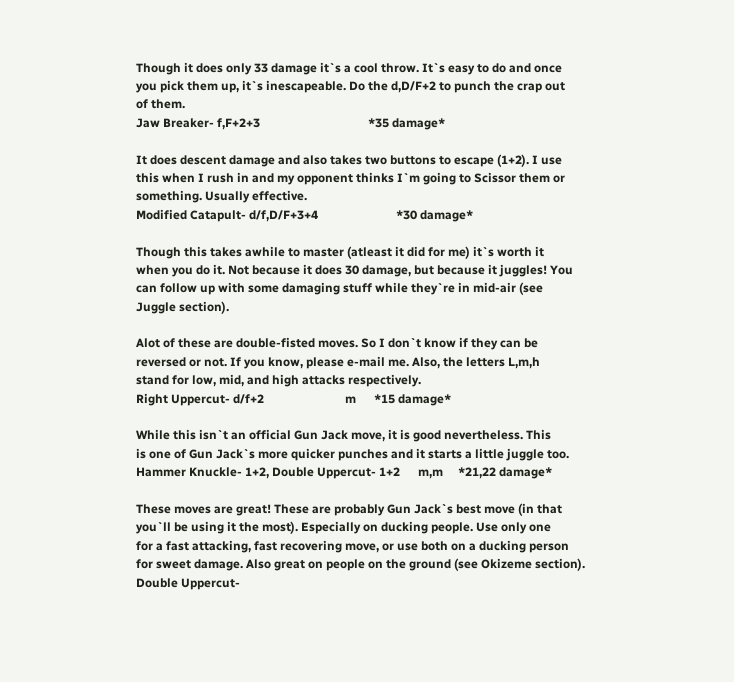Though it does only 33 damage it`s a cool throw. It`s easy to do and once
you pick them up, it`s inescapeable. Do the d,D/F+2 to punch the crap out
of them.
Jaw Breaker- f,F+2+3                                    *35 damage*

It does descent damage and also takes two buttons to escape (1+2). I use
this when I rush in and my opponent thinks I`m going to Scissor them or
something. Usually effective.
Modified Catapult- d/f,D/F+3+4                          *30 damage*

Though this takes awhile to master (atleast it did for me) it`s worth it
when you do it. Not because it does 30 damage, but because it juggles! You
can follow up with some damaging stuff while they`re in mid-air (see
Juggle section).

Alot of these are double-fisted moves. So I don`t know if they can be
reversed or not. If you know, please e-mail me. Also, the letters L,m,h
stand for low, mid, and high attacks respectively.
Right Uppercut- d/f+2                           m      *15 damage*

While this isn`t an official Gun Jack move, it is good nevertheless. This
is one of Gun Jack`s more quicker punches and it starts a little juggle too.
Hammer Knuckle- 1+2, Double Uppercut- 1+2      m,m     *21,22 damage*

These moves are great! These are probably Gun Jack`s best move (in that
you`ll be using it the most). Especially on ducking people. Use only one
for a fast attacking, fast recovering move, or use both on a ducking person
for sweet damage. Also great on people on the ground (see Okizeme section).
Double Uppercut-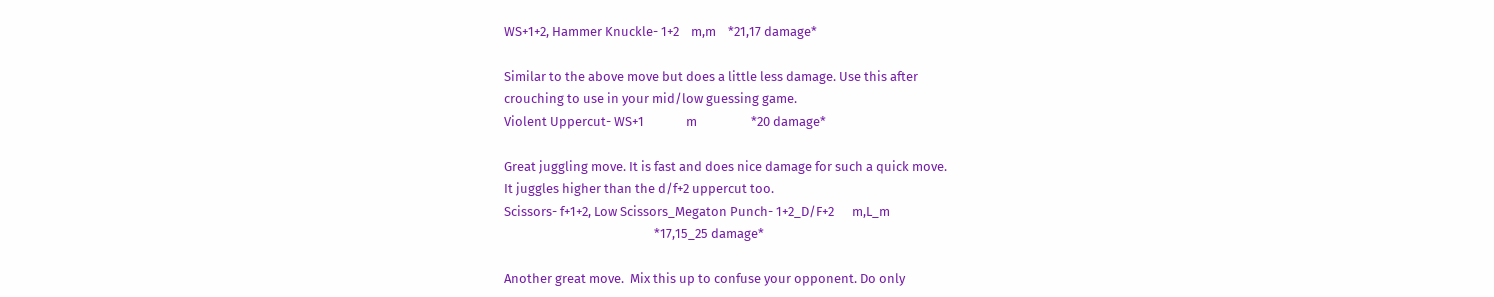WS+1+2, Hammer Knuckle- 1+2    m,m    *21,17 damage*

Similar to the above move but does a little less damage. Use this after
crouching to use in your mid/low guessing game.
Violent Uppercut- WS+1              m                  *20 damage*

Great juggling move. It is fast and does nice damage for such a quick move.
It juggles higher than the d/f+2 uppercut too.
Scissors- f+1+2, Low Scissors_Megaton Punch- 1+2_D/F+2      m,L_m
                                                  *17,15_25 damage*

Another great move.  Mix this up to confuse your opponent. Do only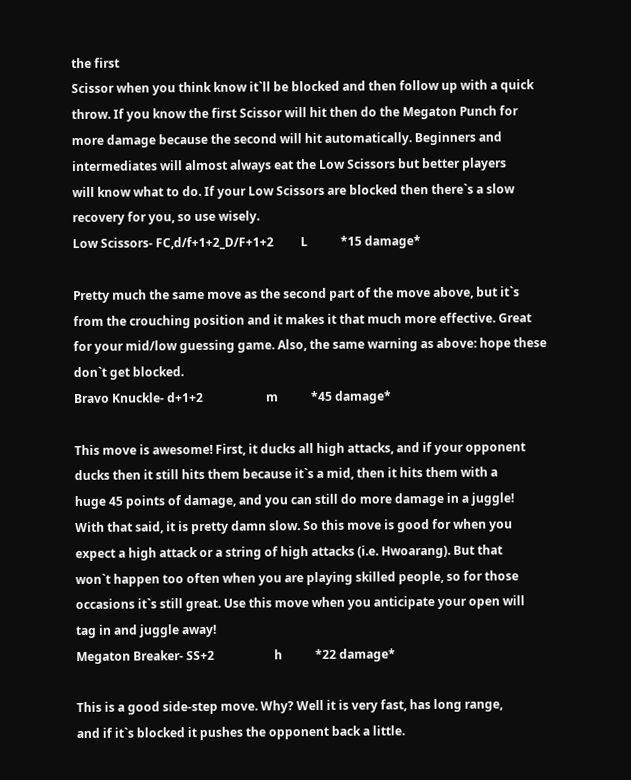the first
Scissor when you think know it`ll be blocked and then follow up with a quick
throw. If you know the first Scissor will hit then do the Megaton Punch for
more damage because the second will hit automatically. Beginners and
intermediates will almost always eat the Low Scissors but better players
will know what to do. If your Low Scissors are blocked then there`s a slow
recovery for you, so use wisely.
Low Scissors- FC,d/f+1+2_D/F+1+2         L           *15 damage*

Pretty much the same move as the second part of the move above, but it`s
from the crouching position and it makes it that much more effective. Great
for your mid/low guessing game. Also, the same warning as above: hope these
don`t get blocked.
Bravo Knuckle- d+1+2                     m           *45 damage*

This move is awesome! First, it ducks all high attacks, and if your opponent
ducks then it still hits them because it`s a mid, then it hits them with a
huge 45 points of damage, and you can still do more damage in a juggle!
With that said, it is pretty damn slow. So this move is good for when you
expect a high attack or a string of high attacks (i.e. Hwoarang). But that
won`t happen too often when you are playing skilled people, so for those
occasions it`s still great. Use this move when you anticipate your open will
tag in and juggle away!
Megaton Breaker- SS+2                    h           *22 damage*

This is a good side-step move. Why? Well it is very fast, has long range,
and if it`s blocked it pushes the opponent back a little.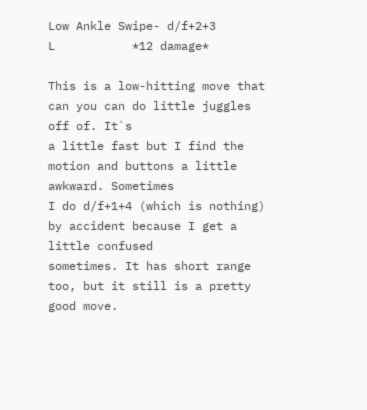Low Ankle Swipe- d/f+2+3                 L           *12 damage*

This is a low-hitting move that can you can do little juggles off of. It`s
a little fast but I find the motion and buttons a little awkward. Sometimes
I do d/f+1+4 (which is nothing) by accident because I get a little confused
sometimes. It has short range too, but it still is a pretty good move.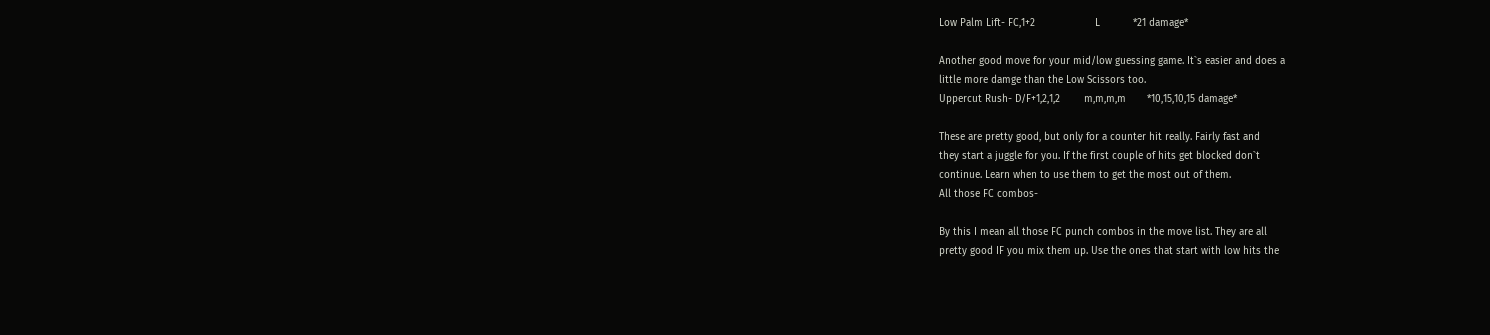Low Palm Lift- FC,1+2                    L           *21 damage*

Another good move for your mid/low guessing game. It`s easier and does a
little more damge than the Low Scissors too.
Uppercut Rush- D/F+1,2,1,2        m,m,m,m       *10,15,10,15 damage*

These are pretty good, but only for a counter hit really. Fairly fast and
they start a juggle for you. If the first couple of hits get blocked don`t
continue. Learn when to use them to get the most out of them.
All those FC combos-

By this I mean all those FC punch combos in the move list. They are all
pretty good IF you mix them up. Use the ones that start with low hits the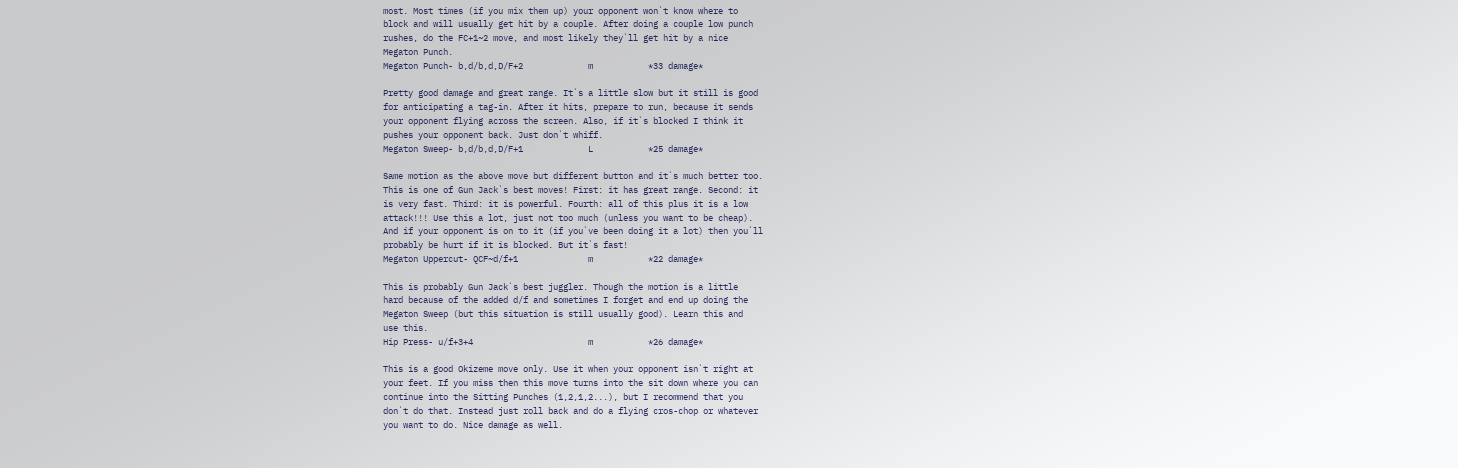most. Most times (if you mix them up) your opponent won`t know where to
block and will usually get hit by a couple. After doing a couple low punch
rushes, do the FC+1~2 move, and most likely they`ll get hit by a nice
Megaton Punch.
Megaton Punch- b,d/b,d,D/F+2             m           *33 damage*

Pretty good damage and great range. It`s a little slow but it still is good
for anticipating a tag-in. After it hits, prepare to run, because it sends
your opponent flying across the screen. Also, if it`s blocked I think it
pushes your opponent back. Just don`t whiff.
Megaton Sweep- b,d/b,d,D/F+1             L           *25 damage*

Same motion as the above move but different button and it`s much better too.
This is one of Gun Jack`s best moves! First: it has great range. Second: it
is very fast. Third: it is powerful. Fourth: all of this plus it is a low
attack!!! Use this a lot, just not too much (unless you want to be cheap).
And if your opponent is on to it (if you`ve been doing it a lot) then you`ll
probably be hurt if it is blocked. But it`s fast!
Megaton Uppercut- QCF~d/f+1              m           *22 damage*

This is probably Gun Jack`s best juggler. Though the motion is a little
hard because of the added d/f and sometimes I forget and end up doing the
Megaton Sweep (but this situation is still usually good). Learn this and
use this.
Hip Press- u/f+3+4                       m           *26 damage*

This is a good Okizeme move only. Use it when your opponent isn`t right at
your feet. If you miss then this move turns into the sit down where you can
continue into the Sitting Punches (1,2,1,2...), but I recommend that you
don`t do that. Instead just roll back and do a flying cros-chop or whatever
you want to do. Nice damage as well.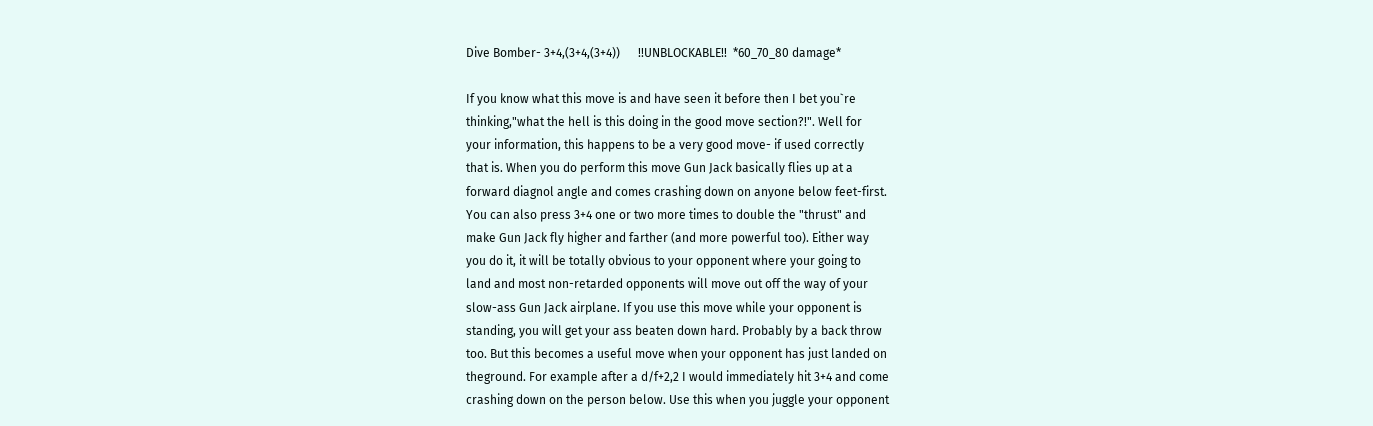Dive Bomber- 3+4,(3+4,(3+4))      !!UNBLOCKABLE!!  *60_70_80 damage*

If you know what this move is and have seen it before then I bet you`re
thinking,"what the hell is this doing in the good move section?!". Well for
your information, this happens to be a very good move- if used correctly
that is. When you do perform this move Gun Jack basically flies up at a
forward diagnol angle and comes crashing down on anyone below feet-first.
You can also press 3+4 one or two more times to double the "thrust" and
make Gun Jack fly higher and farther (and more powerful too). Either way
you do it, it will be totally obvious to your opponent where your going to
land and most non-retarded opponents will move out off the way of your
slow-ass Gun Jack airplane. If you use this move while your opponent is
standing, you will get your ass beaten down hard. Probably by a back throw
too. But this becomes a useful move when your opponent has just landed on
theground. For example after a d/f+2,2 I would immediately hit 3+4 and come
crashing down on the person below. Use this when you juggle your opponent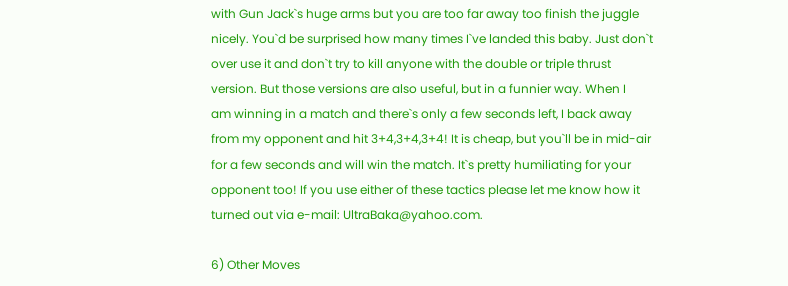with Gun Jack`s huge arms but you are too far away too finish the juggle
nicely. You`d be surprised how many times I`ve landed this baby. Just don`t
over use it and don`t try to kill anyone with the double or triple thrust
version. But those versions are also useful, but in a funnier way. When I
am winning in a match and there`s only a few seconds left, I back away
from my opponent and hit 3+4,3+4,3+4! It is cheap, but you`ll be in mid-air
for a few seconds and will win the match. It`s pretty humiliating for your
opponent too! If you use either of these tactics please let me know how it
turned out via e-mail: UltraBaka@yahoo.com.

6) Other Moves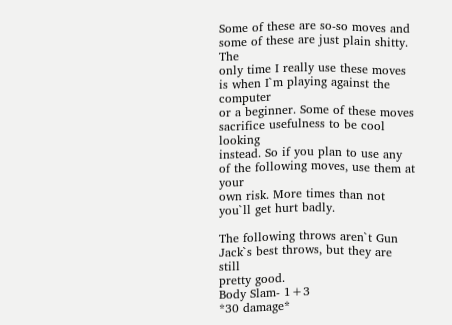Some of these are so-so moves and some of these are just plain shitty. The
only time I really use these moves is when I`m playing against the computer
or a beginner. Some of these moves sacrifice usefulness to be cool looking
instead. So if you plan to use any of the following moves, use them at your
own risk. More times than not you`ll get hurt badly.

The following throws aren`t Gun Jack`s best throws, but they are still
pretty good.
Body Slam- 1+3                                    *30 damage*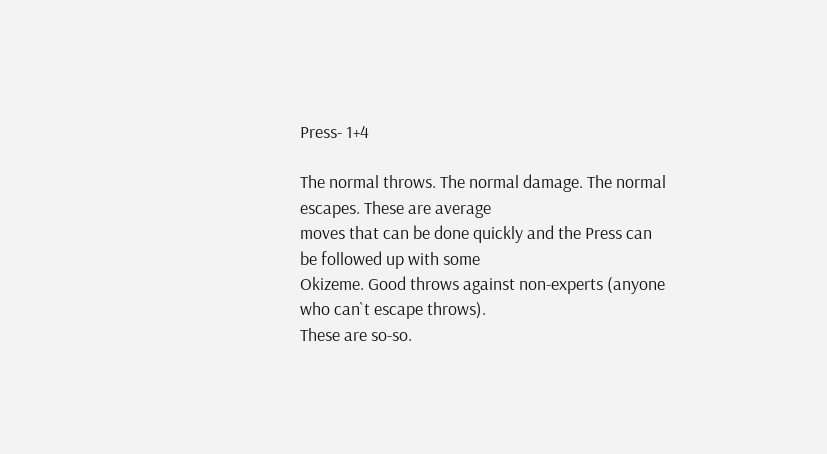Press- 1+4

The normal throws. The normal damage. The normal escapes. These are average
moves that can be done quickly and the Press can be followed up with some
Okizeme. Good throws against non-experts (anyone who can`t escape throws).
These are so-so.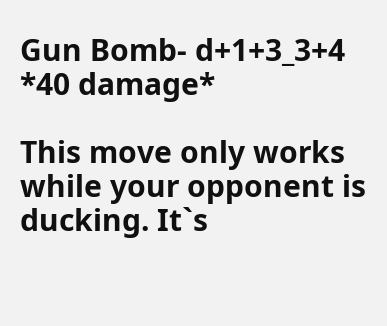Gun Bomb- d+1+3_3+4                               *40 damage*

This move only works while your opponent is ducking. It`s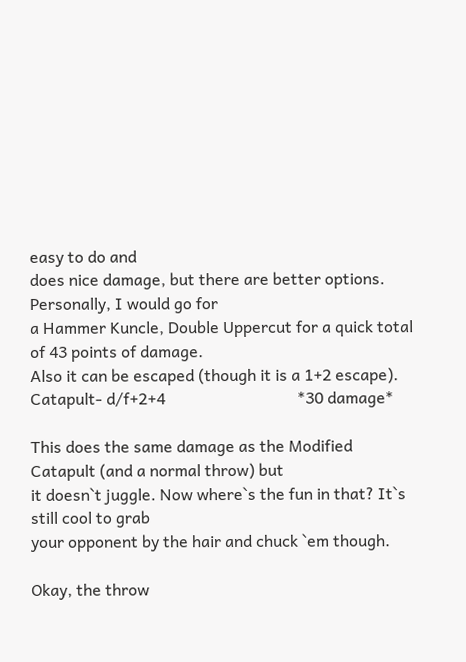easy to do and
does nice damage, but there are better options. Personally, I would go for
a Hammer Kuncle, Double Uppercut for a quick total of 43 points of damage.
Also it can be escaped (though it is a 1+2 escape).
Catapult- d/f+2+4                                 *30 damage*

This does the same damage as the Modified Catapult (and a normal throw) but
it doesn`t juggle. Now where`s the fun in that? It`s still cool to grab
your opponent by the hair and chuck `em though.

Okay, the throw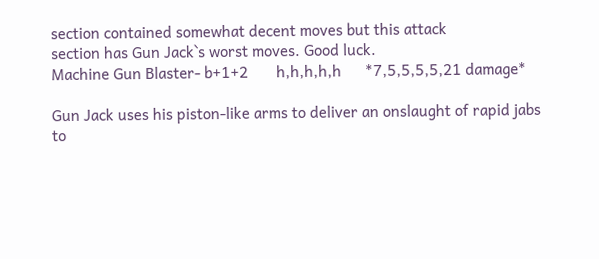section contained somewhat decent moves but this attack
section has Gun Jack`s worst moves. Good luck.
Machine Gun Blaster- b+1+2       h,h,h,h,h      *7,5,5,5,5,21 damage*

Gun Jack uses his piston-like arms to deliver an onslaught of rapid jabs
to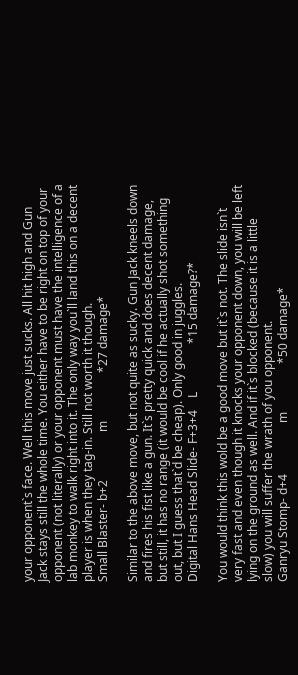your opponent`s face. Well this move just sucks. All hit high and Gun
Jack stays still the whole time. You either have to be right on top of your
opponent (not literally) or your opponent must have the intelligence of a
lab monkey to walk right into it. The only way you`ll land this on a decent
player is when they tag-in. Still not worth it though.
Small Blaster- b+2                m                *27 damage*

Similar to the above move, but not quite as sucky. Gun Jack kneels down
and fires his fist like a gun. It`s pretty quick and does decent damage,
but still, it has no range (it would be cool if he actually shot something
out, but I guess that`d be cheap). Only good in juggles.
Digital Hans Head Slide- F+3+4    L                *15 damage?*

You would think this wold be a good move but it`s not. The slide isn`t
very fast and even though it knocks your opponent down, you will be left
lying on the ground as well. And if it`s blocked (because it is a little
slow) you will suffer the wrath of you opponent.
Ganryu Stomp- d+4                 m                *50 damage*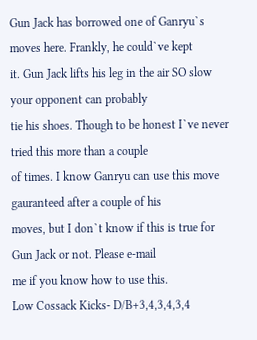Gun Jack has borrowed one of Ganryu`s moves here. Frankly, he could`ve kept
it. Gun Jack lifts his leg in the air SO slow your opponent can probably
tie his shoes. Though to be honest I`ve never tried this more than a couple
of times. I know Ganryu can use this move gauranteed after a couple of his
moves, but I don`t know if this is true for Gun Jack or not. Please e-mail
me if you know how to use this.
Low Cossack Kicks- D/B+3,4,3,4,3,4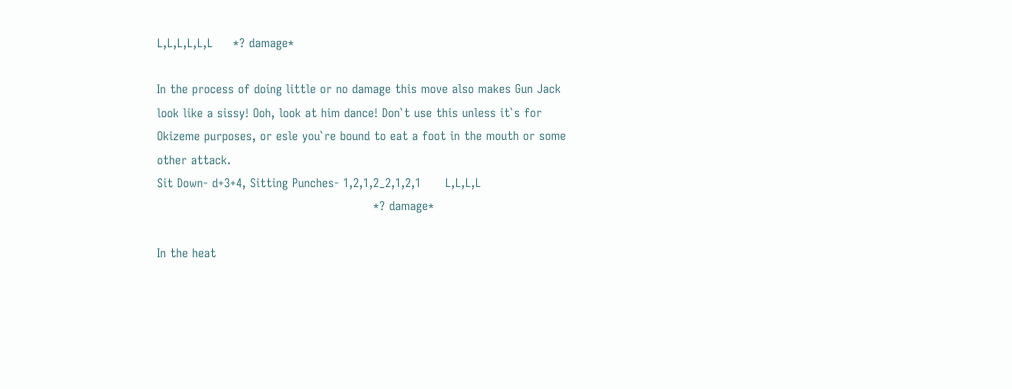L,L,L,L,L,L     *? damage*

In the process of doing little or no damage this move also makes Gun Jack
look like a sissy! Ooh, look at him dance! Don`t use this unless it`s for
Okizeme purposes, or esle you`re bound to eat a foot in the mouth or some
other attack.
Sit Down- d+3+4, Sitting Punches- 1,2,1,2_2,1,2,1      L,L,L,L
                                                      *? damage*

In the heat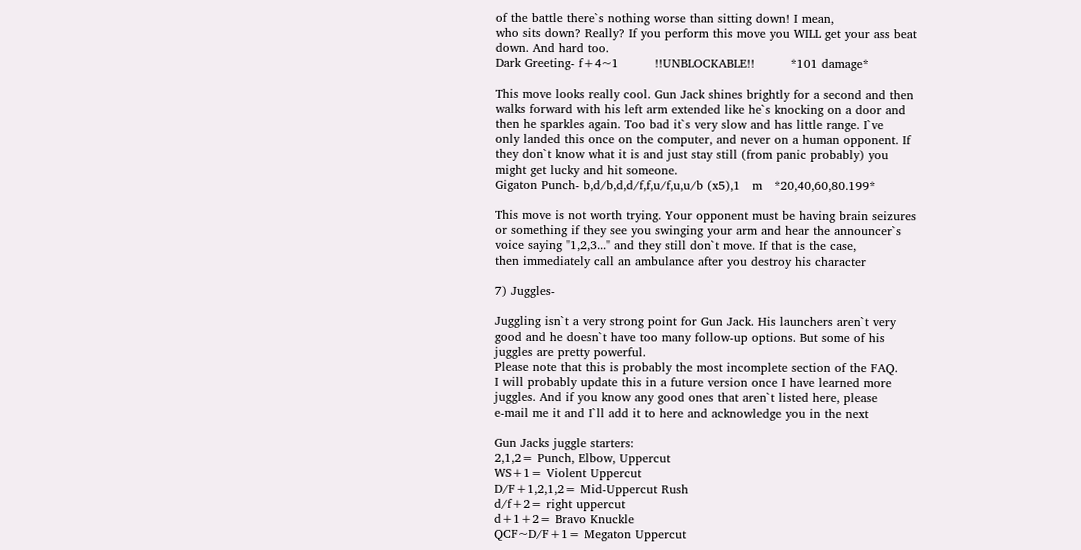of the battle there`s nothing worse than sitting down! I mean,
who sits down? Really? If you perform this move you WILL get your ass beat
down. And hard too.
Dark Greeting- f+4~1         !!UNBLOCKABLE!!         *101 damage*

This move looks really cool. Gun Jack shines brightly for a second and then
walks forward with his left arm extended like he`s knocking on a door and
then he sparkles again. Too bad it`s very slow and has little range. I`ve
only landed this once on the computer, and never on a human opponent. If
they don`t know what it is and just stay still (from panic probably) you
might get lucky and hit someone.
Gigaton Punch- b,d/b,d,d/f,f,u/f,u,u/b (x5),1   m   *20,40,60,80.199*

This move is not worth trying. Your opponent must be having brain seizures
or something if they see you swinging your arm and hear the announcer`s
voice saying "1,2,3..." and they still don`t move. If that is the case,
then immediately call an ambulance after you destroy his character

7) Juggles-

Juggling isn`t a very strong point for Gun Jack. His launchers aren`t very
good and he doesn`t have too many follow-up options. But some of his
juggles are pretty powerful.
Please note that this is probably the most incomplete section of the FAQ.
I will probably update this in a future version once I have learned more
juggles. And if you know any good ones that aren`t listed here, please
e-mail me it and I`ll add it to here and acknowledge you in the next

Gun Jacks juggle starters:
2,1,2= Punch, Elbow, Uppercut
WS+1= Violent Uppercut
D/F+1,2,1,2= Mid-Uppercut Rush
d/f+2= right uppercut
d+1+2= Bravo Knuckle
QCF~D/F+1= Megaton Uppercut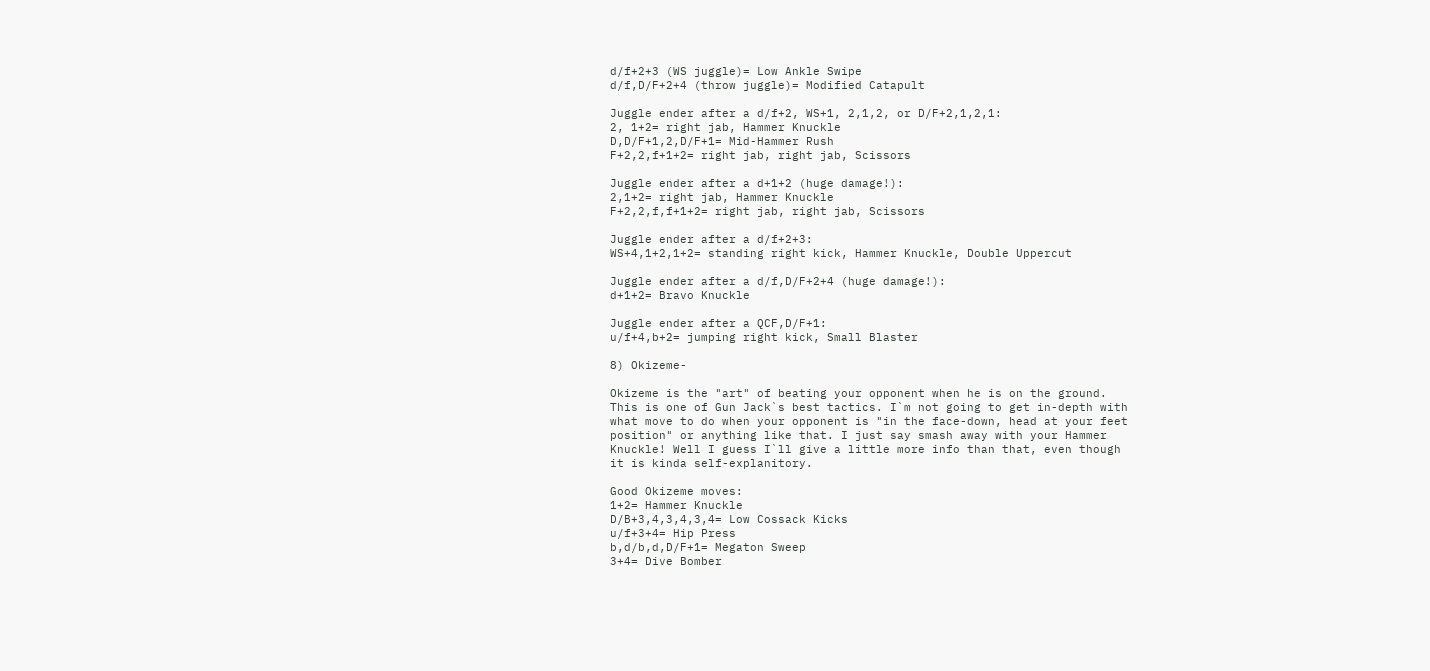d/f+2+3 (WS juggle)= Low Ankle Swipe
d/f,D/F+2+4 (throw juggle)= Modified Catapult

Juggle ender after a d/f+2, WS+1, 2,1,2, or D/F+2,1,2,1:
2, 1+2= right jab, Hammer Knuckle
D,D/F+1,2,D/F+1= Mid-Hammer Rush
F+2,2,f+1+2= right jab, right jab, Scissors

Juggle ender after a d+1+2 (huge damage!):
2,1+2= right jab, Hammer Knuckle
F+2,2,f,f+1+2= right jab, right jab, Scissors

Juggle ender after a d/f+2+3:
WS+4,1+2,1+2= standing right kick, Hammer Knuckle, Double Uppercut

Juggle ender after a d/f,D/F+2+4 (huge damage!):
d+1+2= Bravo Knuckle

Juggle ender after a QCF,D/F+1:
u/f+4,b+2= jumping right kick, Small Blaster

8) Okizeme-

Okizeme is the "art" of beating your opponent when he is on the ground.
This is one of Gun Jack`s best tactics. I`m not going to get in-depth with
what move to do when your opponent is "in the face-down, head at your feet
position" or anything like that. I just say smash away with your Hammer
Knuckle! Well I guess I`ll give a little more info than that, even though
it is kinda self-explanitory.

Good Okizeme moves:
1+2= Hammer Knuckle
D/B+3,4,3,4,3,4= Low Cossack Kicks
u/f+3+4= Hip Press
b,d/b,d,D/F+1= Megaton Sweep
3+4= Dive Bomber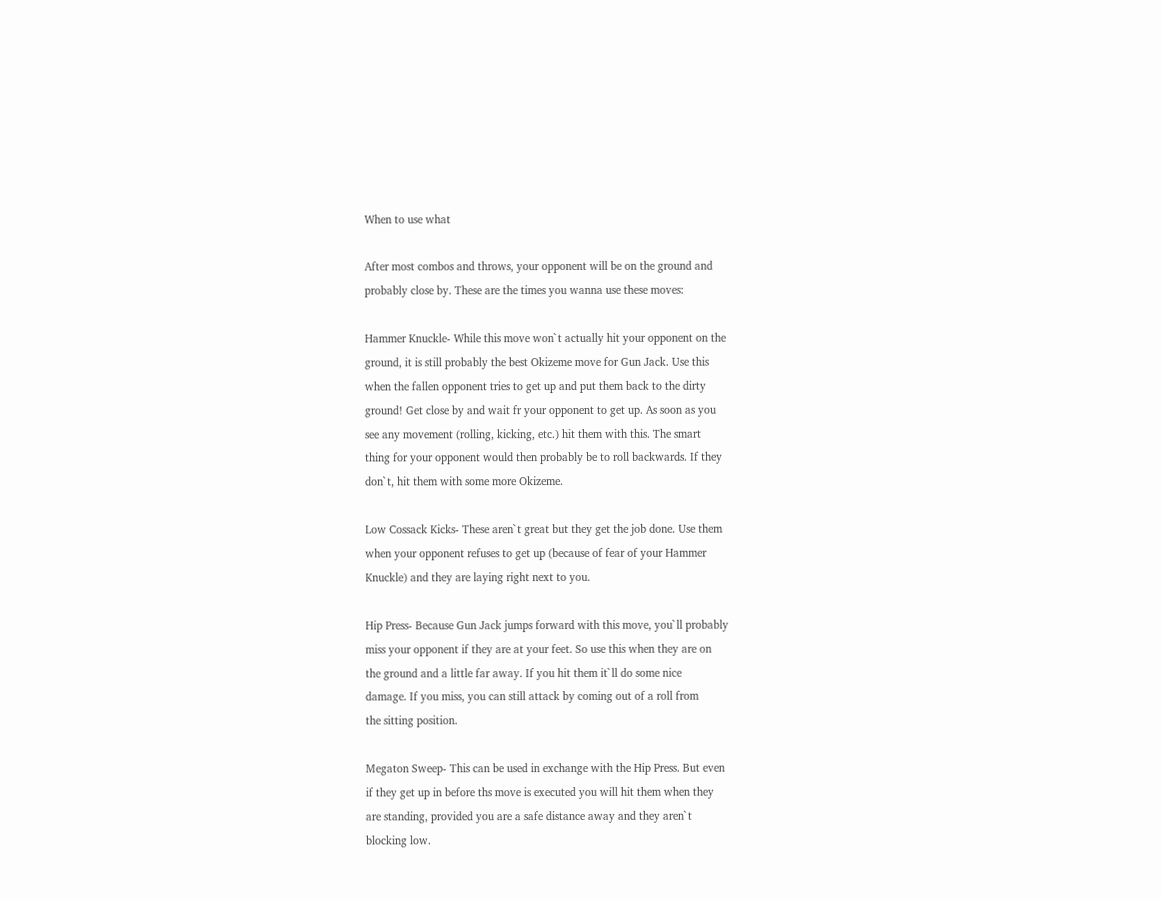When to use what

After most combos and throws, your opponent will be on the ground and
probably close by. These are the times you wanna use these moves:

Hammer Knuckle- While this move won`t actually hit your opponent on the
ground, it is still probably the best Okizeme move for Gun Jack. Use this
when the fallen opponent tries to get up and put them back to the dirty
ground! Get close by and wait fr your opponent to get up. As soon as you
see any movement (rolling, kicking, etc.) hit them with this. The smart
thing for your opponent would then probably be to roll backwards. If they
don`t, hit them with some more Okizeme.

Low Cossack Kicks- These aren`t great but they get the job done. Use them
when your opponent refuses to get up (because of fear of your Hammer
Knuckle) and they are laying right next to you.

Hip Press- Because Gun Jack jumps forward with this move, you`ll probably
miss your opponent if they are at your feet. So use this when they are on
the ground and a little far away. If you hit them it`ll do some nice
damage. If you miss, you can still attack by coming out of a roll from
the sitting position.

Megaton Sweep- This can be used in exchange with the Hip Press. But even
if they get up in before ths move is executed you will hit them when they
are standing, provided you are a safe distance away and they aren`t
blocking low.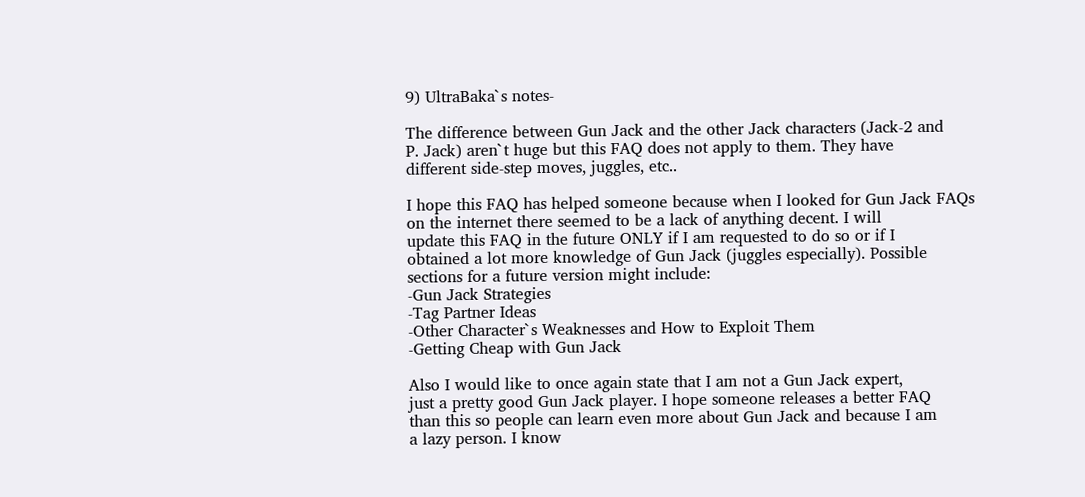9) UltraBaka`s notes-

The difference between Gun Jack and the other Jack characters (Jack-2 and
P. Jack) aren`t huge but this FAQ does not apply to them. They have
different side-step moves, juggles, etc..

I hope this FAQ has helped someone because when I looked for Gun Jack FAQs
on the internet there seemed to be a lack of anything decent. I will
update this FAQ in the future ONLY if I am requested to do so or if I
obtained a lot more knowledge of Gun Jack (juggles especially). Possible
sections for a future version might include:
-Gun Jack Strategies
-Tag Partner Ideas
-Other Character`s Weaknesses and How to Exploit Them
-Getting Cheap with Gun Jack

Also I would like to once again state that I am not a Gun Jack expert,
just a pretty good Gun Jack player. I hope someone releases a better FAQ
than this so people can learn even more about Gun Jack and because I am
a lazy person. I know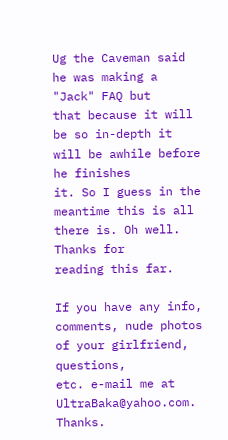Ug the Caveman said he was making a "Jack" FAQ but
that because it will be so in-depth it will be awhile before he finishes
it. So I guess in the meantime this is all there is. Oh well. Thanks for
reading this far.

If you have any info, comments, nude photos of your girlfriend, questions,
etc. e-mail me at UltraBaka@yahoo.com. Thanks.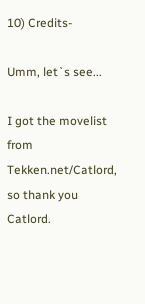10) Credits-

Umm, let`s see...

I got the movelist from Tekken.net/Catlord, so thank you Catlord.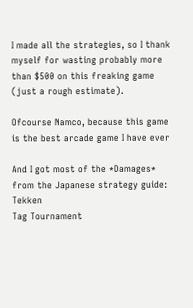I made all the strategies, so I thank myself for wasting probably more
than $500 on this freaking game (just a rough estimate).

Ofcourse Namco, because this game is the best arcade game I have ever

And I got most of the *Damages* from the Japanese strategy guide: Tekken
Tag Tournament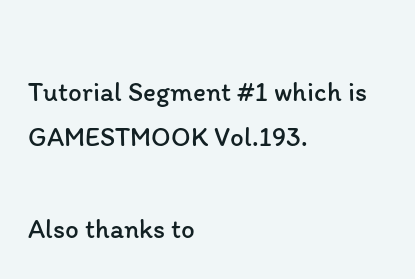Tutorial Segment #1 which is GAMESTMOOK Vol.193.

Also thanks to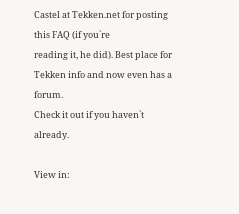Castel at Tekken.net for posting this FAQ (if you`re
reading it, he did). Best place for Tekken info and now even has a forum.
Check it out if you haven`t already.

View in: